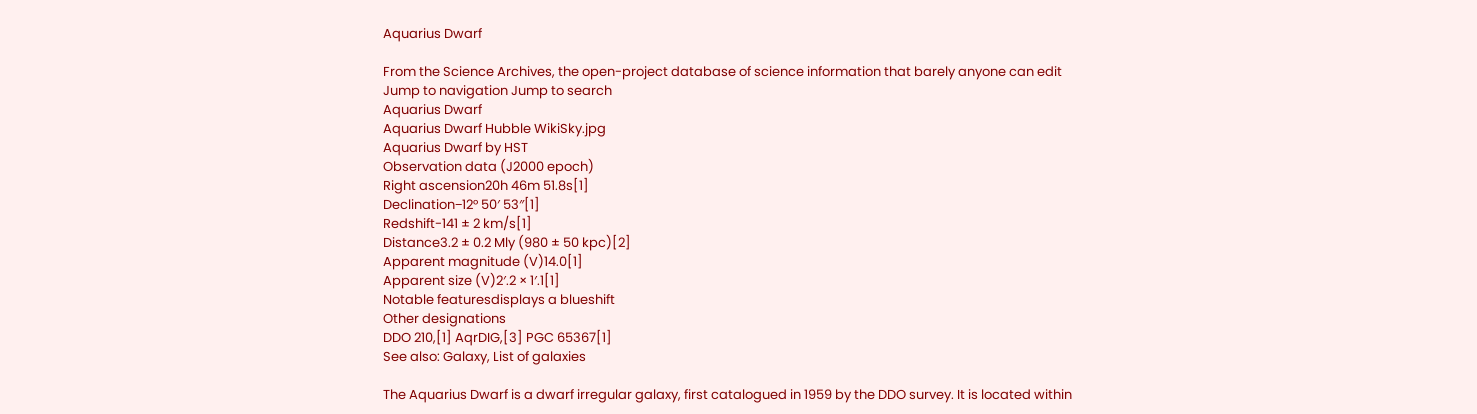Aquarius Dwarf

From the Science Archives, the open-project database of science information that barely anyone can edit
Jump to navigation Jump to search
Aquarius Dwarf
Aquarius Dwarf Hubble WikiSky.jpg
Aquarius Dwarf by HST
Observation data (J2000 epoch)
Right ascension20h 46m 51.8s[1]
Declination−12° 50′ 53″[1]
Redshift-141 ± 2 km/s[1]
Distance3.2 ± 0.2 Mly (980 ± 50 kpc)[2]
Apparent magnitude (V)14.0[1]
Apparent size (V)2′.2 × 1′.1[1]
Notable featuresdisplays a blueshift
Other designations
DDO 210,[1] AqrDIG,[3] PGC 65367[1]
See also: Galaxy, List of galaxies

The Aquarius Dwarf is a dwarf irregular galaxy, first catalogued in 1959 by the DDO survey. It is located within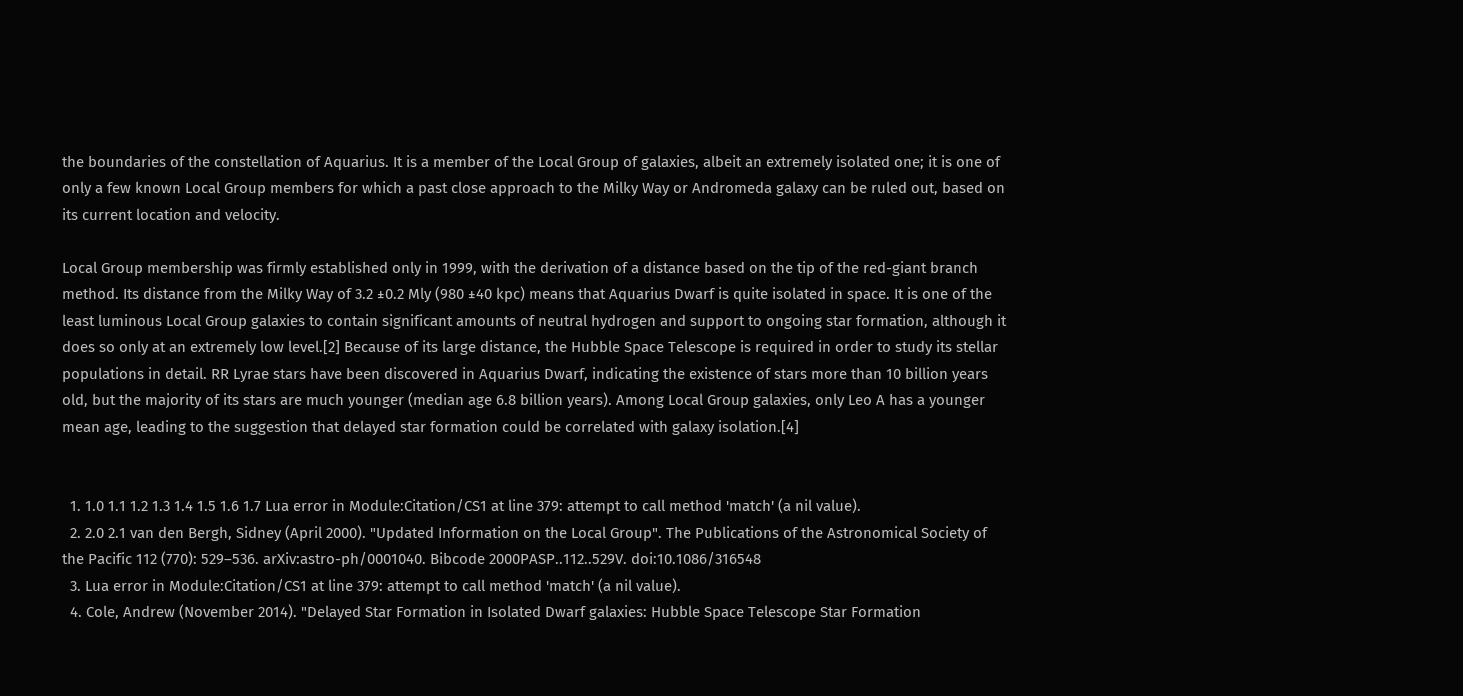the boundaries of the constellation of Aquarius. It is a member of the Local Group of galaxies, albeit an extremely isolated one; it is one of only a few known Local Group members for which a past close approach to the Milky Way or Andromeda galaxy can be ruled out, based on its current location and velocity.

Local Group membership was firmly established only in 1999, with the derivation of a distance based on the tip of the red-giant branch method. Its distance from the Milky Way of 3.2 ±0.2 Mly (980 ±40 kpc) means that Aquarius Dwarf is quite isolated in space. It is one of the least luminous Local Group galaxies to contain significant amounts of neutral hydrogen and support to ongoing star formation, although it does so only at an extremely low level.[2] Because of its large distance, the Hubble Space Telescope is required in order to study its stellar populations in detail. RR Lyrae stars have been discovered in Aquarius Dwarf, indicating the existence of stars more than 10 billion years old, but the majority of its stars are much younger (median age 6.8 billion years). Among Local Group galaxies, only Leo A has a younger mean age, leading to the suggestion that delayed star formation could be correlated with galaxy isolation.[4]


  1. 1.0 1.1 1.2 1.3 1.4 1.5 1.6 1.7 Lua error in Module:Citation/CS1 at line 379: attempt to call method 'match' (a nil value).
  2. 2.0 2.1 van den Bergh, Sidney (April 2000). "Updated Information on the Local Group". The Publications of the Astronomical Society of the Pacific 112 (770): 529–536. arXiv:astro-ph/0001040. Bibcode 2000PASP..112..529V. doi:10.1086/316548
  3. Lua error in Module:Citation/CS1 at line 379: attempt to call method 'match' (a nil value).
  4. Cole, Andrew (November 2014). "Delayed Star Formation in Isolated Dwarf galaxies: Hubble Space Telescope Star Formation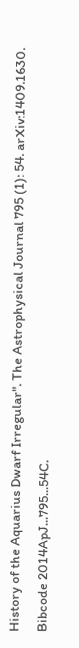History of the Aquarius Dwarf Irregular". The Astrophysical Journal 795 (1): 54. arXiv:1409.1630. Bibcode 2014ApJ...795...54C.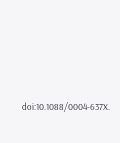doi:10.1088/0004-637X.